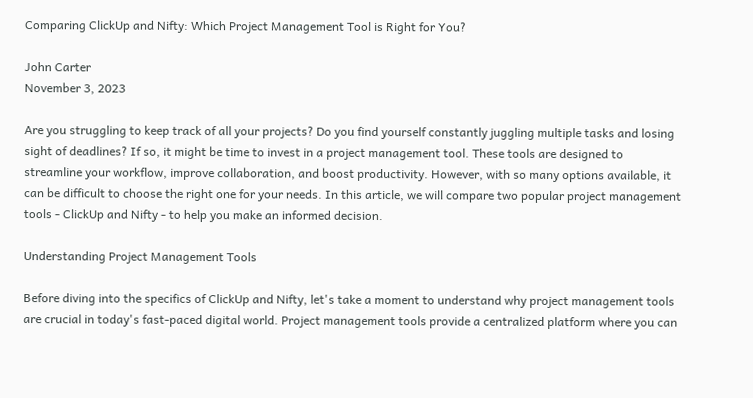Comparing ClickUp and Nifty: Which Project Management Tool is Right for You?

John Carter
November 3, 2023

Are you struggling to keep track of all your projects? Do you find yourself constantly juggling multiple tasks and losing sight of deadlines? If so, it might be time to invest in a project management tool. These tools are designed to streamline your workflow, improve collaboration, and boost productivity. However, with so many options available, it can be difficult to choose the right one for your needs. In this article, we will compare two popular project management tools - ClickUp and Nifty - to help you make an informed decision.

Understanding Project Management Tools

Before diving into the specifics of ClickUp and Nifty, let's take a moment to understand why project management tools are crucial in today's fast-paced digital world. Project management tools provide a centralized platform where you can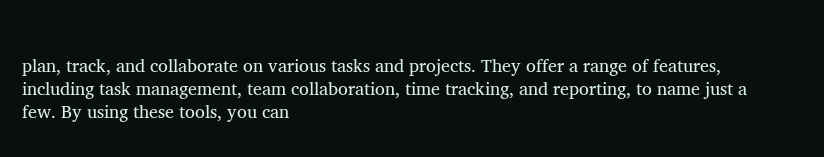plan, track, and collaborate on various tasks and projects. They offer a range of features, including task management, team collaboration, time tracking, and reporting, to name just a few. By using these tools, you can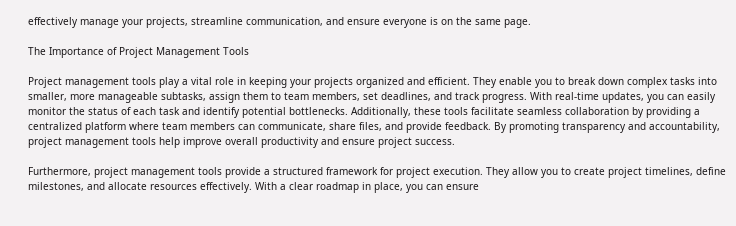effectively manage your projects, streamline communication, and ensure everyone is on the same page.

The Importance of Project Management Tools

Project management tools play a vital role in keeping your projects organized and efficient. They enable you to break down complex tasks into smaller, more manageable subtasks, assign them to team members, set deadlines, and track progress. With real-time updates, you can easily monitor the status of each task and identify potential bottlenecks. Additionally, these tools facilitate seamless collaboration by providing a centralized platform where team members can communicate, share files, and provide feedback. By promoting transparency and accountability, project management tools help improve overall productivity and ensure project success.

Furthermore, project management tools provide a structured framework for project execution. They allow you to create project timelines, define milestones, and allocate resources effectively. With a clear roadmap in place, you can ensure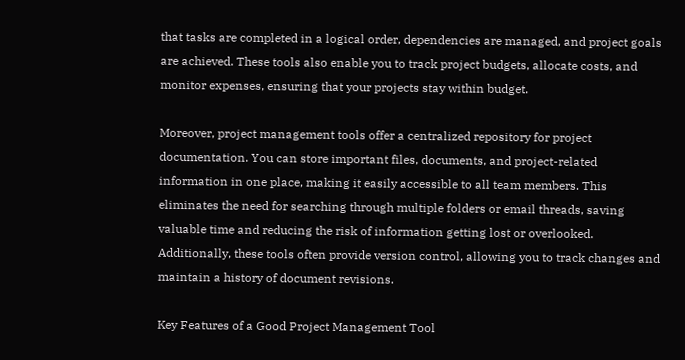that tasks are completed in a logical order, dependencies are managed, and project goals are achieved. These tools also enable you to track project budgets, allocate costs, and monitor expenses, ensuring that your projects stay within budget.

Moreover, project management tools offer a centralized repository for project documentation. You can store important files, documents, and project-related information in one place, making it easily accessible to all team members. This eliminates the need for searching through multiple folders or email threads, saving valuable time and reducing the risk of information getting lost or overlooked. Additionally, these tools often provide version control, allowing you to track changes and maintain a history of document revisions.

Key Features of a Good Project Management Tool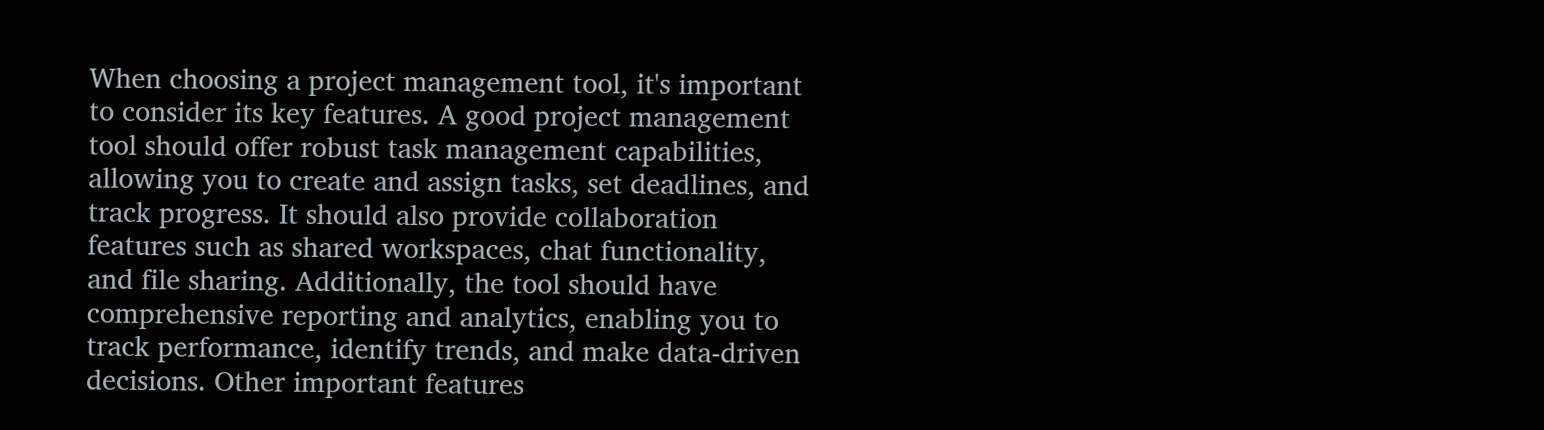When choosing a project management tool, it's important to consider its key features. A good project management tool should offer robust task management capabilities, allowing you to create and assign tasks, set deadlines, and track progress. It should also provide collaboration features such as shared workspaces, chat functionality, and file sharing. Additionally, the tool should have comprehensive reporting and analytics, enabling you to track performance, identify trends, and make data-driven decisions. Other important features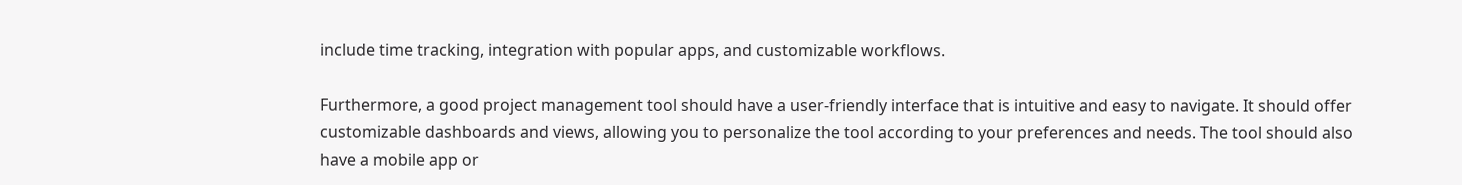include time tracking, integration with popular apps, and customizable workflows.

Furthermore, a good project management tool should have a user-friendly interface that is intuitive and easy to navigate. It should offer customizable dashboards and views, allowing you to personalize the tool according to your preferences and needs. The tool should also have a mobile app or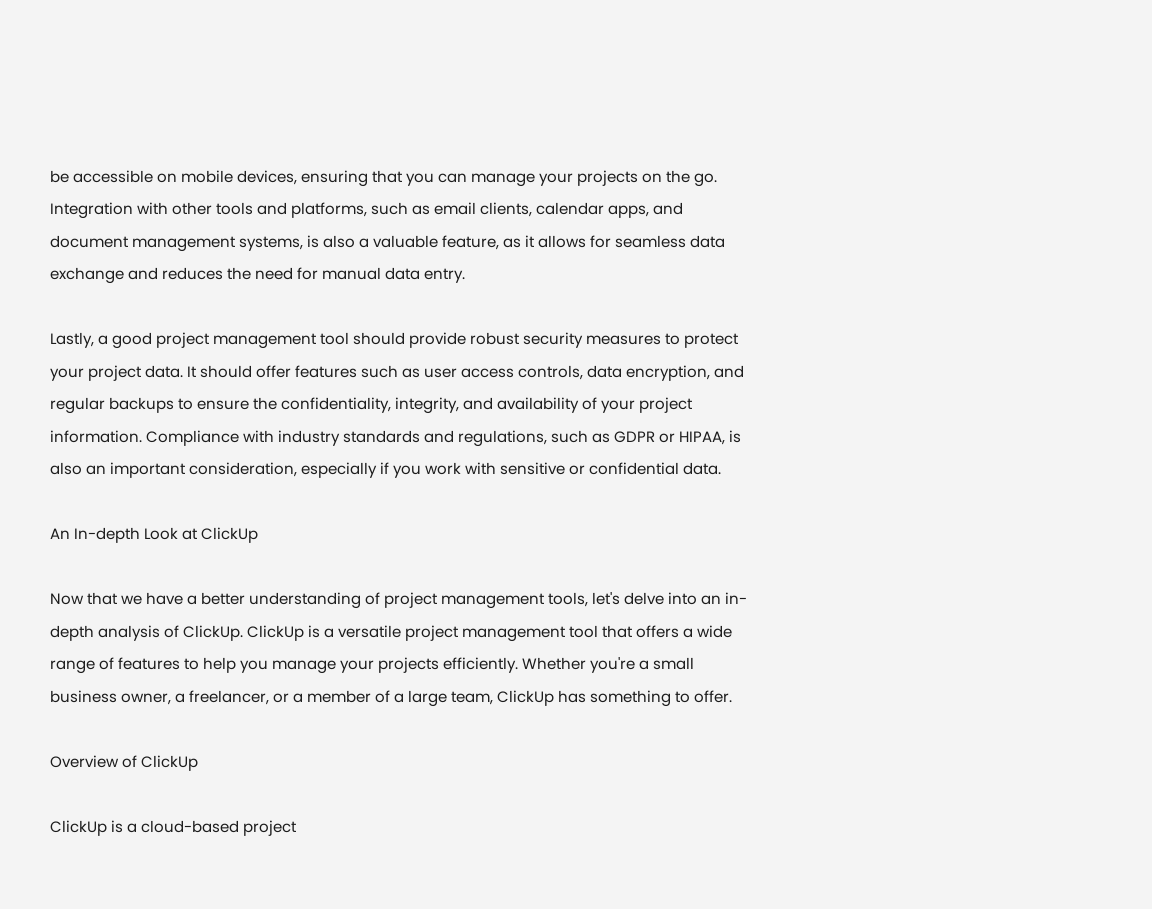be accessible on mobile devices, ensuring that you can manage your projects on the go. Integration with other tools and platforms, such as email clients, calendar apps, and document management systems, is also a valuable feature, as it allows for seamless data exchange and reduces the need for manual data entry.

Lastly, a good project management tool should provide robust security measures to protect your project data. It should offer features such as user access controls, data encryption, and regular backups to ensure the confidentiality, integrity, and availability of your project information. Compliance with industry standards and regulations, such as GDPR or HIPAA, is also an important consideration, especially if you work with sensitive or confidential data.

An In-depth Look at ClickUp

Now that we have a better understanding of project management tools, let's delve into an in-depth analysis of ClickUp. ClickUp is a versatile project management tool that offers a wide range of features to help you manage your projects efficiently. Whether you're a small business owner, a freelancer, or a member of a large team, ClickUp has something to offer.

Overview of ClickUp

ClickUp is a cloud-based project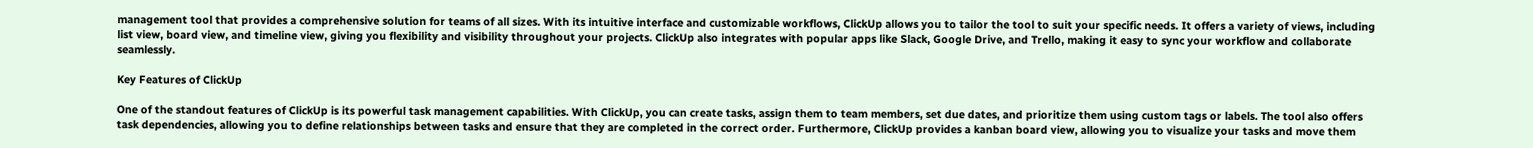management tool that provides a comprehensive solution for teams of all sizes. With its intuitive interface and customizable workflows, ClickUp allows you to tailor the tool to suit your specific needs. It offers a variety of views, including list view, board view, and timeline view, giving you flexibility and visibility throughout your projects. ClickUp also integrates with popular apps like Slack, Google Drive, and Trello, making it easy to sync your workflow and collaborate seamlessly.

Key Features of ClickUp

One of the standout features of ClickUp is its powerful task management capabilities. With ClickUp, you can create tasks, assign them to team members, set due dates, and prioritize them using custom tags or labels. The tool also offers task dependencies, allowing you to define relationships between tasks and ensure that they are completed in the correct order. Furthermore, ClickUp provides a kanban board view, allowing you to visualize your tasks and move them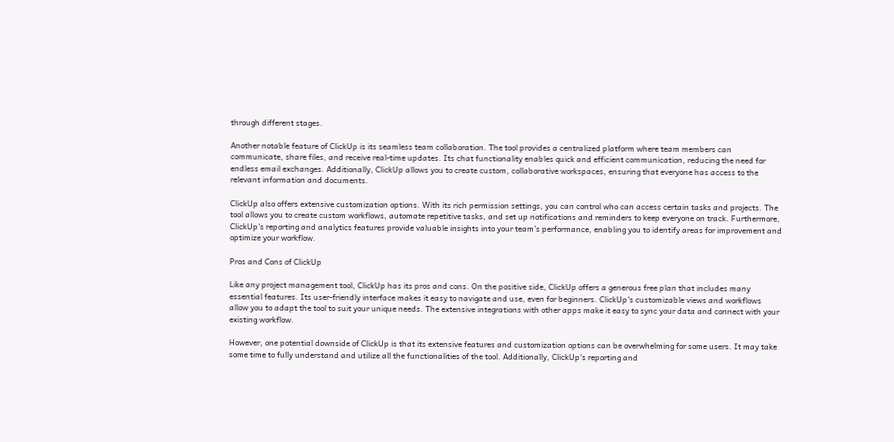through different stages.

Another notable feature of ClickUp is its seamless team collaboration. The tool provides a centralized platform where team members can communicate, share files, and receive real-time updates. Its chat functionality enables quick and efficient communication, reducing the need for endless email exchanges. Additionally, ClickUp allows you to create custom, collaborative workspaces, ensuring that everyone has access to the relevant information and documents.

ClickUp also offers extensive customization options. With its rich permission settings, you can control who can access certain tasks and projects. The tool allows you to create custom workflows, automate repetitive tasks, and set up notifications and reminders to keep everyone on track. Furthermore, ClickUp's reporting and analytics features provide valuable insights into your team's performance, enabling you to identify areas for improvement and optimize your workflow.

Pros and Cons of ClickUp

Like any project management tool, ClickUp has its pros and cons. On the positive side, ClickUp offers a generous free plan that includes many essential features. Its user-friendly interface makes it easy to navigate and use, even for beginners. ClickUp's customizable views and workflows allow you to adapt the tool to suit your unique needs. The extensive integrations with other apps make it easy to sync your data and connect with your existing workflow.

However, one potential downside of ClickUp is that its extensive features and customization options can be overwhelming for some users. It may take some time to fully understand and utilize all the functionalities of the tool. Additionally, ClickUp's reporting and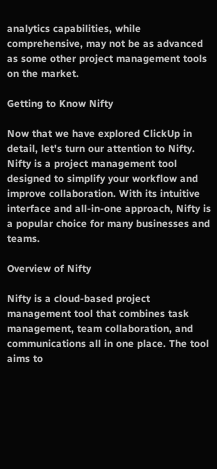analytics capabilities, while comprehensive, may not be as advanced as some other project management tools on the market.

Getting to Know Nifty

Now that we have explored ClickUp in detail, let's turn our attention to Nifty. Nifty is a project management tool designed to simplify your workflow and improve collaboration. With its intuitive interface and all-in-one approach, Nifty is a popular choice for many businesses and teams.

Overview of Nifty

Nifty is a cloud-based project management tool that combines task management, team collaboration, and communications all in one place. The tool aims to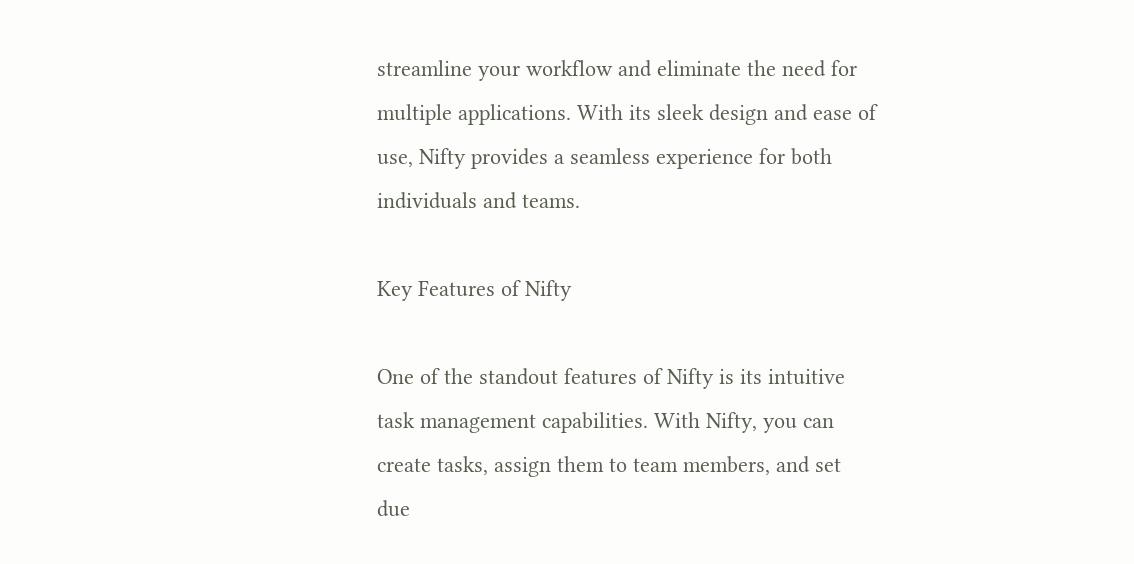streamline your workflow and eliminate the need for multiple applications. With its sleek design and ease of use, Nifty provides a seamless experience for both individuals and teams.

Key Features of Nifty

One of the standout features of Nifty is its intuitive task management capabilities. With Nifty, you can create tasks, assign them to team members, and set due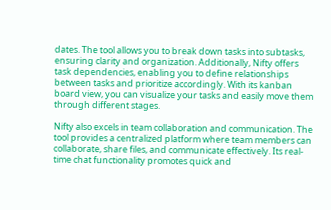dates. The tool allows you to break down tasks into subtasks, ensuring clarity and organization. Additionally, Nifty offers task dependencies, enabling you to define relationships between tasks and prioritize accordingly. With its kanban board view, you can visualize your tasks and easily move them through different stages.

Nifty also excels in team collaboration and communication. The tool provides a centralized platform where team members can collaborate, share files, and communicate effectively. Its real-time chat functionality promotes quick and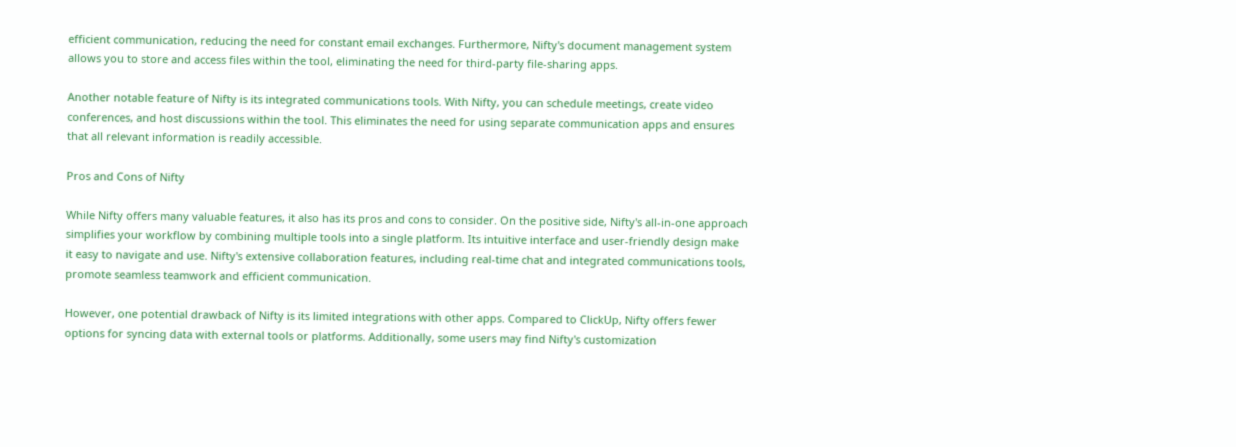efficient communication, reducing the need for constant email exchanges. Furthermore, Nifty's document management system allows you to store and access files within the tool, eliminating the need for third-party file-sharing apps.

Another notable feature of Nifty is its integrated communications tools. With Nifty, you can schedule meetings, create video conferences, and host discussions within the tool. This eliminates the need for using separate communication apps and ensures that all relevant information is readily accessible.

Pros and Cons of Nifty

While Nifty offers many valuable features, it also has its pros and cons to consider. On the positive side, Nifty's all-in-one approach simplifies your workflow by combining multiple tools into a single platform. Its intuitive interface and user-friendly design make it easy to navigate and use. Nifty's extensive collaboration features, including real-time chat and integrated communications tools, promote seamless teamwork and efficient communication.

However, one potential drawback of Nifty is its limited integrations with other apps. Compared to ClickUp, Nifty offers fewer options for syncing data with external tools or platforms. Additionally, some users may find Nifty's customization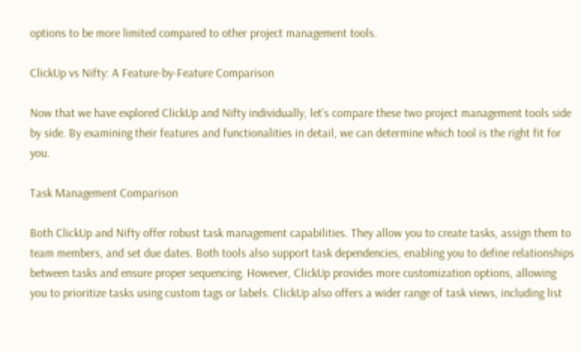options to be more limited compared to other project management tools.

ClickUp vs Nifty: A Feature-by-Feature Comparison

Now that we have explored ClickUp and Nifty individually, let's compare these two project management tools side by side. By examining their features and functionalities in detail, we can determine which tool is the right fit for you.

Task Management Comparison

Both ClickUp and Nifty offer robust task management capabilities. They allow you to create tasks, assign them to team members, and set due dates. Both tools also support task dependencies, enabling you to define relationships between tasks and ensure proper sequencing. However, ClickUp provides more customization options, allowing you to prioritize tasks using custom tags or labels. ClickUp also offers a wider range of task views, including list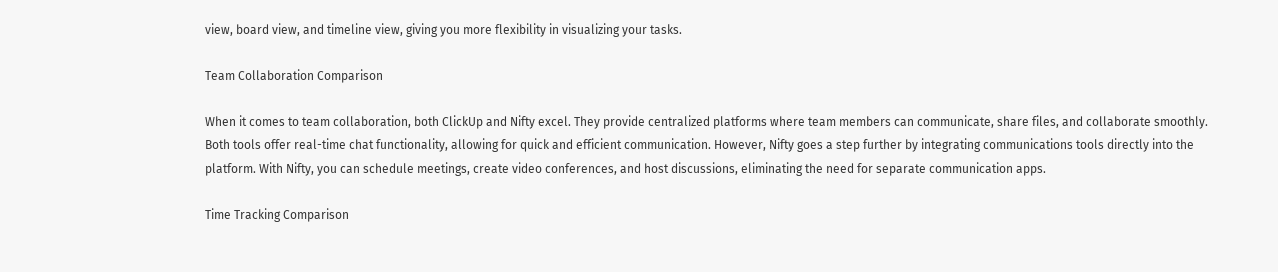view, board view, and timeline view, giving you more flexibility in visualizing your tasks.

Team Collaboration Comparison

When it comes to team collaboration, both ClickUp and Nifty excel. They provide centralized platforms where team members can communicate, share files, and collaborate smoothly. Both tools offer real-time chat functionality, allowing for quick and efficient communication. However, Nifty goes a step further by integrating communications tools directly into the platform. With Nifty, you can schedule meetings, create video conferences, and host discussions, eliminating the need for separate communication apps.

Time Tracking Comparison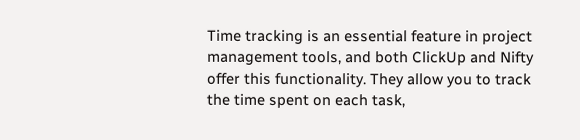Time tracking is an essential feature in project management tools, and both ClickUp and Nifty offer this functionality. They allow you to track the time spent on each task,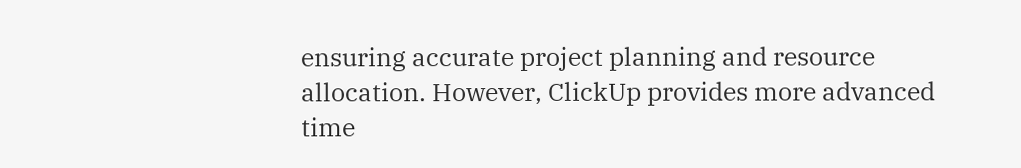ensuring accurate project planning and resource allocation. However, ClickUp provides more advanced time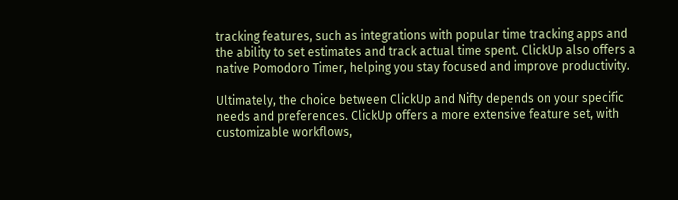tracking features, such as integrations with popular time tracking apps and the ability to set estimates and track actual time spent. ClickUp also offers a native Pomodoro Timer, helping you stay focused and improve productivity.

Ultimately, the choice between ClickUp and Nifty depends on your specific needs and preferences. ClickUp offers a more extensive feature set, with customizable workflows,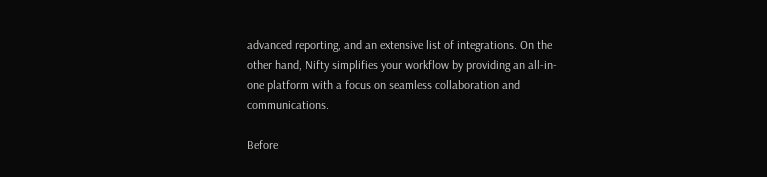advanced reporting, and an extensive list of integrations. On the other hand, Nifty simplifies your workflow by providing an all-in-one platform with a focus on seamless collaboration and communications.

Before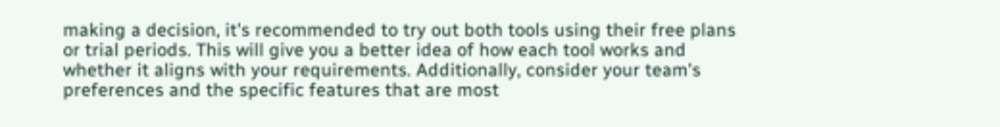making a decision, it's recommended to try out both tools using their free plans or trial periods. This will give you a better idea of how each tool works and whether it aligns with your requirements. Additionally, consider your team's preferences and the specific features that are most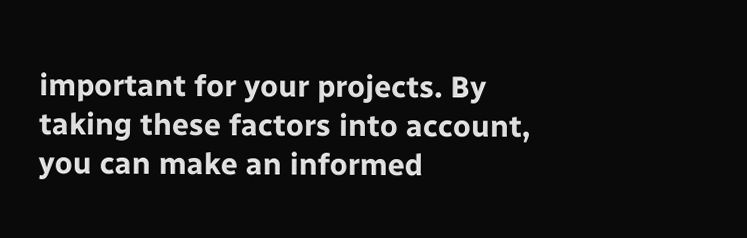important for your projects. By taking these factors into account, you can make an informed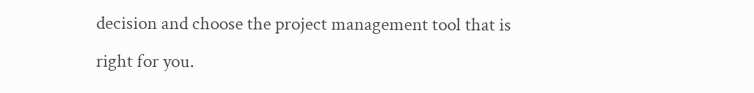decision and choose the project management tool that is right for you.